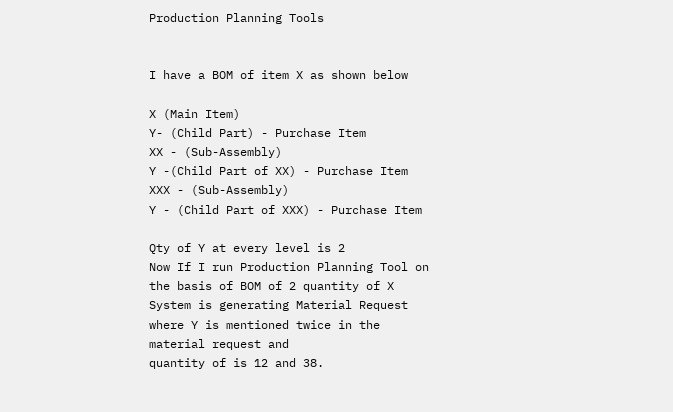Production Planning Tools


I have a BOM of item X as shown below

X (Main Item)
Y- (Child Part) - Purchase Item
XX - (Sub-Assembly)
Y -(Child Part of XX) - Purchase Item
XXX - (Sub-Assembly)
Y - (Child Part of XXX) - Purchase Item

Qty of Y at every level is 2
Now If I run Production Planning Tool on the basis of BOM of 2 quantity of X
System is generating Material Request where Y is mentioned twice in the material request and
quantity of is 12 and 38.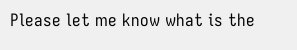Please let me know what is the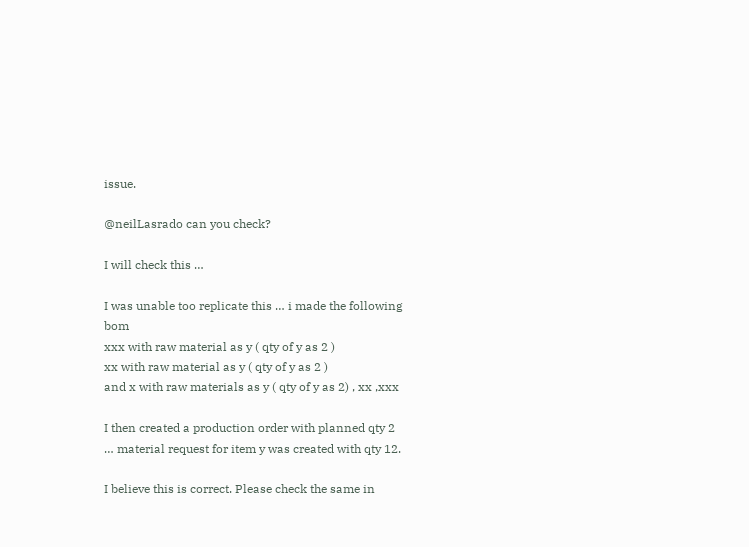issue.

@neilLasrado can you check?

I will check this …

I was unable too replicate this … i made the following bom
xxx with raw material as y ( qty of y as 2 )
xx with raw material as y ( qty of y as 2 )
and x with raw materials as y ( qty of y as 2) , xx ,xxx

I then created a production order with planned qty 2 … material request for item y was created with qty 12.

I believe this is correct. Please check the same in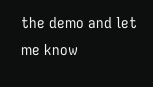the demo and let me know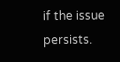if the issue persists.